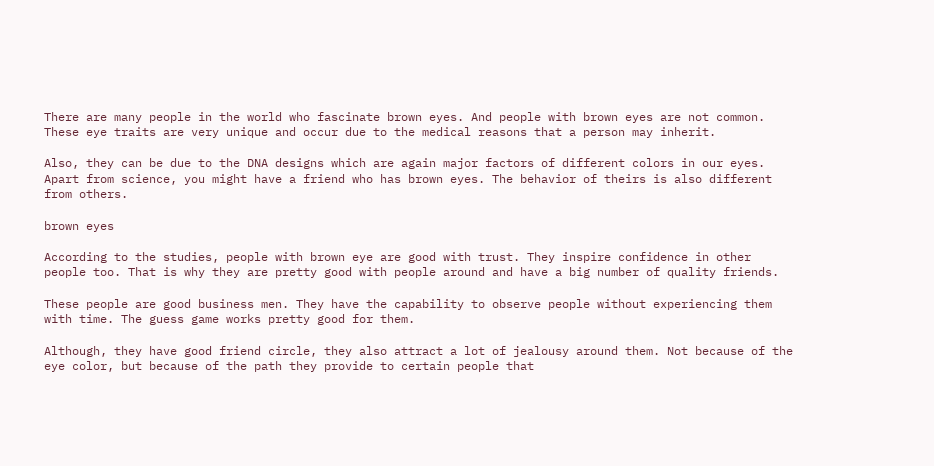There are many people in the world who fascinate brown eyes. And people with brown eyes are not common. These eye traits are very unique and occur due to the medical reasons that a person may inherit.

Also, they can be due to the DNA designs which are again major factors of different colors in our eyes. Apart from science, you might have a friend who has brown eyes. The behavior of theirs is also different from others.

brown eyes

According to the studies, people with brown eye are good with trust. They inspire confidence in other people too. That is why they are pretty good with people around and have a big number of quality friends.

These people are good business men. They have the capability to observe people without experiencing them with time. The guess game works pretty good for them.

Although, they have good friend circle, they also attract a lot of jealousy around them. Not because of the eye color, but because of the path they provide to certain people that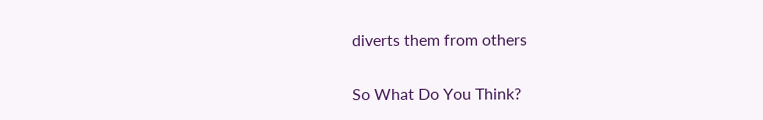diverts them from others

So What Do You Think?